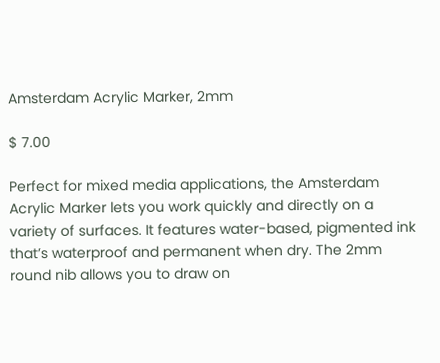Amsterdam Acrylic Marker, 2mm

$ 7.00

Perfect for mixed media applications, the Amsterdam Acrylic Marker lets you work quickly and directly on a variety of surfaces. It features water-based, pigmented ink that’s waterproof and permanent when dry. The 2mm round nib allows you to draw on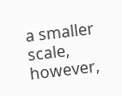a smaller scale, however,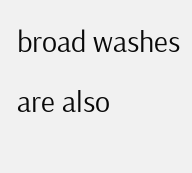broad washes are also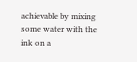achievable by mixing some water with the ink on a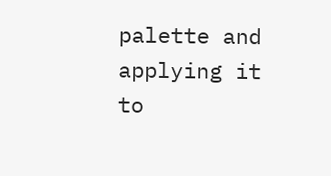palette and applying it to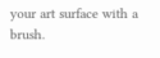your art surface with a brush.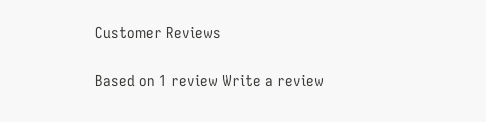Customer Reviews

Based on 1 review Write a review